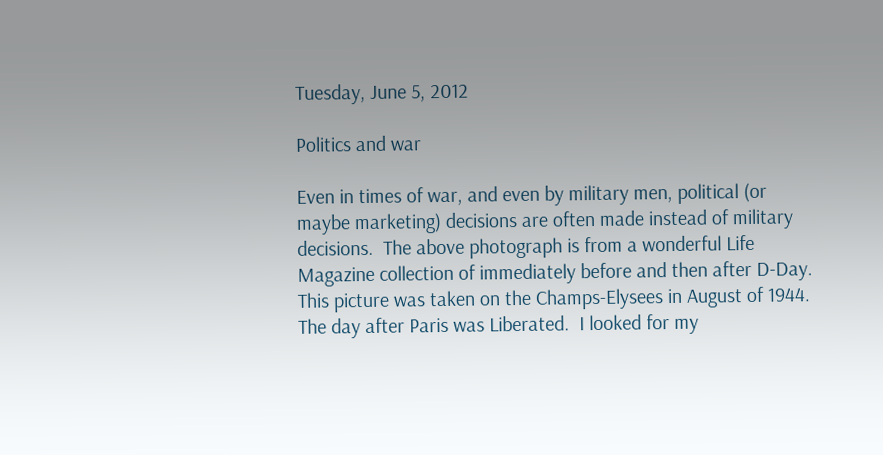Tuesday, June 5, 2012

Politics and war

Even in times of war, and even by military men, political (or maybe marketing) decisions are often made instead of military decisions.  The above photograph is from a wonderful Life Magazine collection of immediately before and then after D-Day.  This picture was taken on the Champs-Elysees in August of 1944.  The day after Paris was Liberated.  I looked for my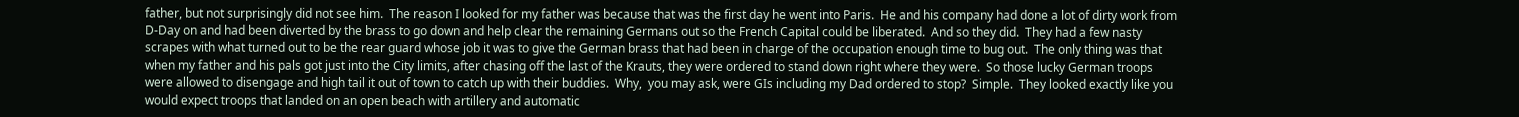father, but not surprisingly did not see him.  The reason I looked for my father was because that was the first day he went into Paris.  He and his company had done a lot of dirty work from D-Day on and had been diverted by the brass to go down and help clear the remaining Germans out so the French Capital could be liberated.  And so they did.  They had a few nasty scrapes with what turned out to be the rear guard whose job it was to give the German brass that had been in charge of the occupation enough time to bug out.  The only thing was that when my father and his pals got just into the City limits, after chasing off the last of the Krauts, they were ordered to stand down right where they were.  So those lucky German troops were allowed to disengage and high tail it out of town to catch up with their buddies.  Why,  you may ask, were GIs including my Dad ordered to stop?  Simple.  They looked exactly like you would expect troops that landed on an open beach with artillery and automatic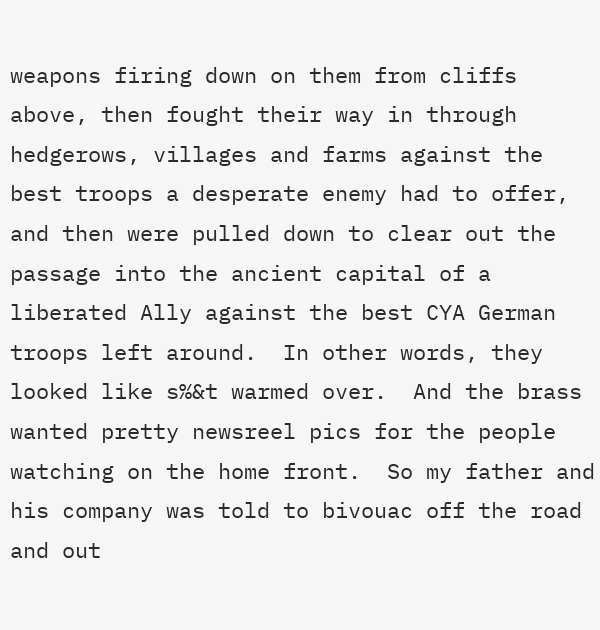weapons firing down on them from cliffs above, then fought their way in through hedgerows, villages and farms against the best troops a desperate enemy had to offer, and then were pulled down to clear out the passage into the ancient capital of a liberated Ally against the best CYA German troops left around.  In other words, they looked like s%&t warmed over.  And the brass wanted pretty newsreel pics for the people watching on the home front.  So my father and his company was told to bivouac off the road and out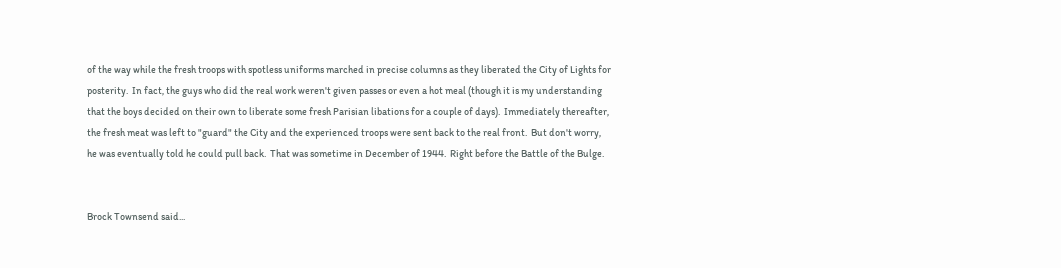of the way while the fresh troops with spotless uniforms marched in precise columns as they liberated the City of Lights for posterity.  In fact, the guys who did the real work weren't given passes or even a hot meal (though it is my understanding that the boys decided on their own to liberate some fresh Parisian libations for a couple of days).  Immediately thereafter, the fresh meat was left to "guard" the City and the experienced troops were sent back to the real front.  But don't worry, he was eventually told he could pull back.  That was sometime in December of 1944.  Right before the Battle of the Bulge.


Brock Townsend said...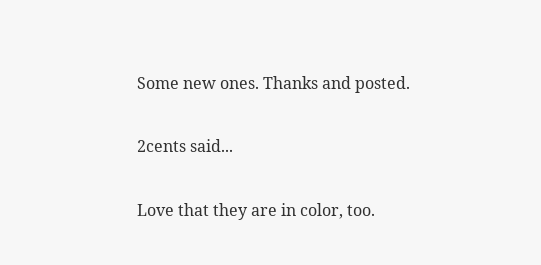Some new ones. Thanks and posted.

2cents said...

Love that they are in color, too.